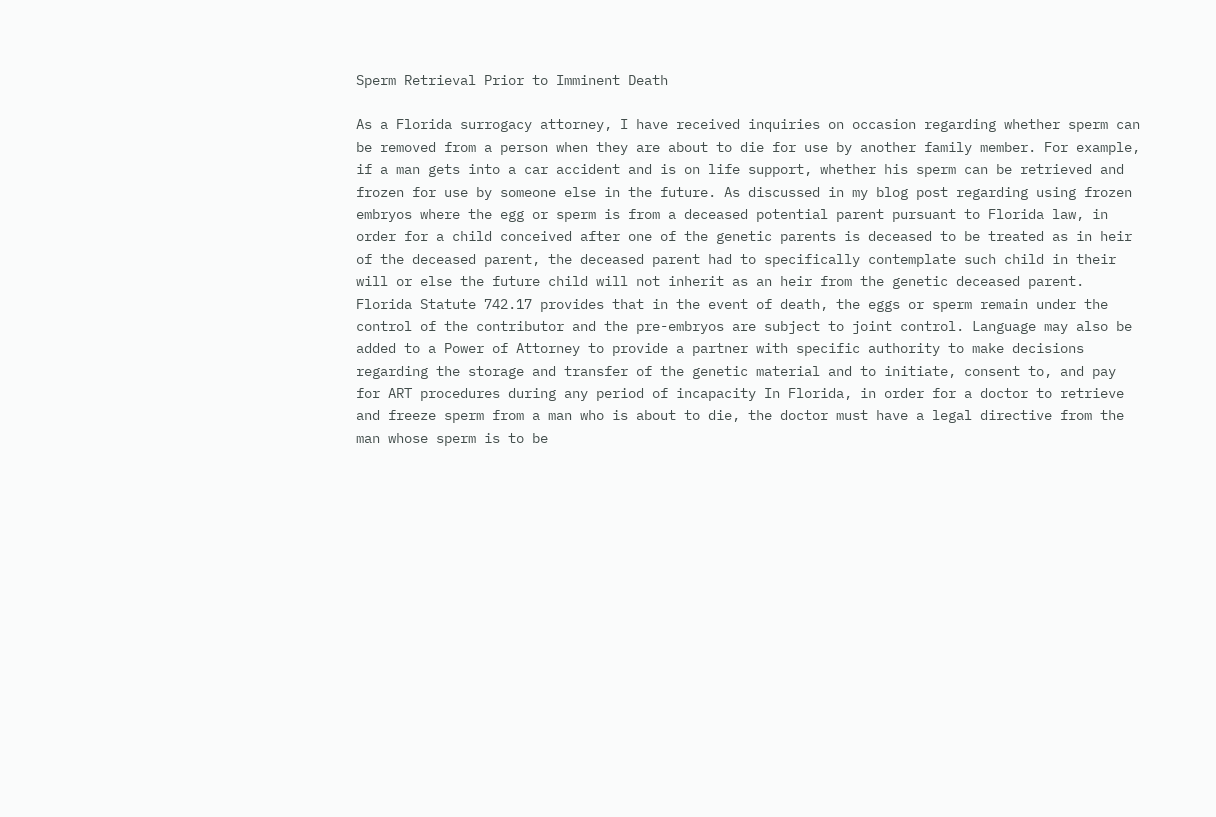Sperm Retrieval Prior to Imminent Death

As a Florida surrogacy attorney, I have received inquiries on occasion regarding whether sperm can be removed from a person when they are about to die for use by another family member. For example, if a man gets into a car accident and is on life support, whether his sperm can be retrieved and frozen for use by someone else in the future. As discussed in my blog post regarding using frozen embryos where the egg or sperm is from a deceased potential parent pursuant to Florida law, in order for a child conceived after one of the genetic parents is deceased to be treated as in heir of the deceased parent, the deceased parent had to specifically contemplate such child in their will or else the future child will not inherit as an heir from the genetic deceased parent. Florida Statute 742.17 provides that in the event of death, the eggs or sperm remain under the control of the contributor and the pre-embryos are subject to joint control. Language may also be added to a Power of Attorney to provide a partner with specific authority to make decisions regarding the storage and transfer of the genetic material and to initiate, consent to, and pay for ART procedures during any period of incapacity In Florida, in order for a doctor to retrieve and freeze sperm from a man who is about to die, the doctor must have a legal directive from the man whose sperm is to be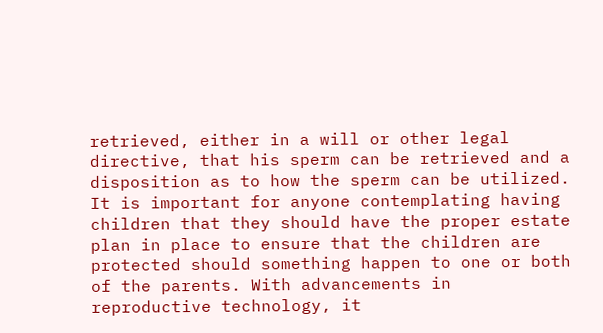retrieved, either in a will or other legal directive, that his sperm can be retrieved and a disposition as to how the sperm can be utilized. It is important for anyone contemplating having children that they should have the proper estate plan in place to ensure that the children are protected should something happen to one or both of the parents. With advancements in reproductive technology, it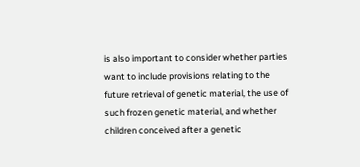is also important to consider whether parties want to include provisions relating to the future retrieval of genetic material, the use of such frozen genetic material, and whether children conceived after a genetic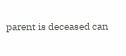parent is deceased can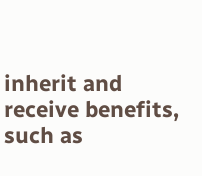inherit and receive benefits, such as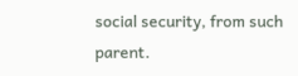social security, from such parent.